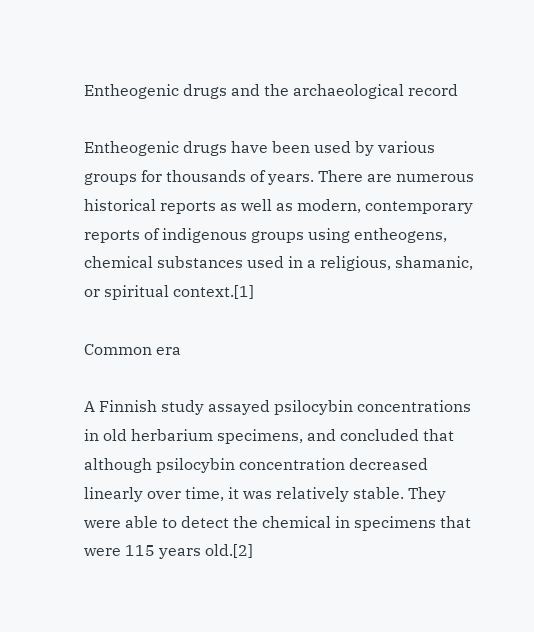Entheogenic drugs and the archaeological record

Entheogenic drugs have been used by various groups for thousands of years. There are numerous historical reports as well as modern, contemporary reports of indigenous groups using entheogens, chemical substances used in a religious, shamanic, or spiritual context.[1]

Common era

A Finnish study assayed psilocybin concentrations in old herbarium specimens, and concluded that although psilocybin concentration decreased linearly over time, it was relatively stable. They were able to detect the chemical in specimens that were 115 years old.[2]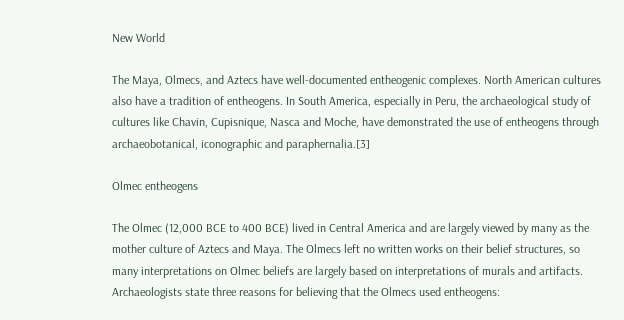New World

The Maya, Olmecs, and Aztecs have well-documented entheogenic complexes. North American cultures also have a tradition of entheogens. In South America, especially in Peru, the archaeological study of cultures like Chavin, Cupisnique, Nasca and Moche, have demonstrated the use of entheogens through archaeobotanical, iconographic and paraphernalia.[3]

Olmec entheogens

The Olmec (12,000 BCE to 400 BCE) lived in Central America and are largely viewed by many as the mother culture of Aztecs and Maya. The Olmecs left no written works on their belief structures, so many interpretations on Olmec beliefs are largely based on interpretations of murals and artifacts. Archaeologists state three reasons for believing that the Olmecs used entheogens: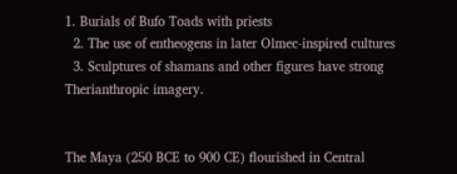1. Burials of Bufo Toads with priests
  2. The use of entheogens in later Olmec-inspired cultures
  3. Sculptures of shamans and other figures have strong Therianthropic imagery.


The Maya (250 BCE to 900 CE) flourished in Central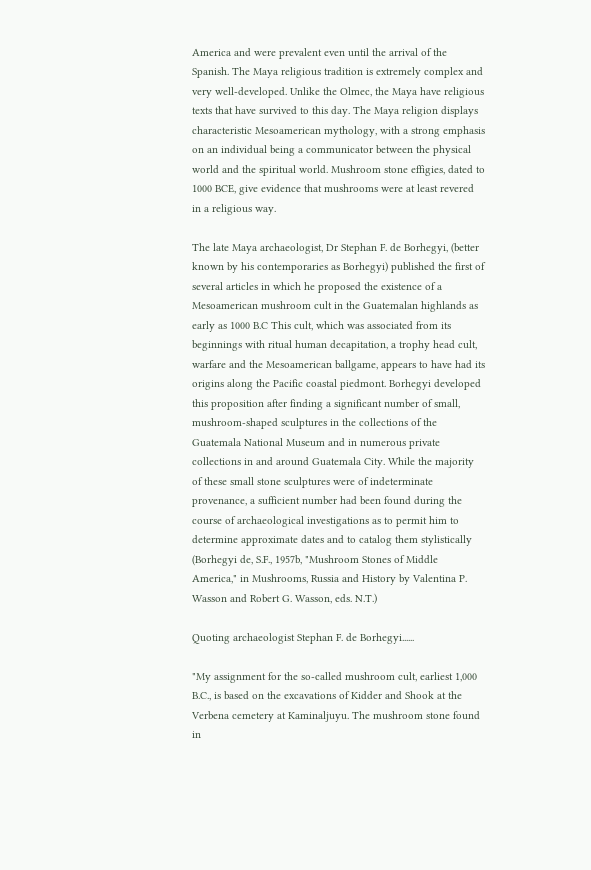America and were prevalent even until the arrival of the Spanish. The Maya religious tradition is extremely complex and very well-developed. Unlike the Olmec, the Maya have religious texts that have survived to this day. The Maya religion displays characteristic Mesoamerican mythology, with a strong emphasis on an individual being a communicator between the physical world and the spiritual world. Mushroom stone effigies, dated to 1000 BCE, give evidence that mushrooms were at least revered in a religious way.

The late Maya archaeologist, Dr Stephan F. de Borhegyi, (better known by his contemporaries as Borhegyi) published the first of several articles in which he proposed the existence of a Mesoamerican mushroom cult in the Guatemalan highlands as early as 1000 B.C This cult, which was associated from its beginnings with ritual human decapitation, a trophy head cult, warfare and the Mesoamerican ballgame, appears to have had its origins along the Pacific coastal piedmont. Borhegyi developed this proposition after finding a significant number of small, mushroom-shaped sculptures in the collections of the Guatemala National Museum and in numerous private collections in and around Guatemala City. While the majority of these small stone sculptures were of indeterminate provenance, a sufficient number had been found during the course of archaeological investigations as to permit him to determine approximate dates and to catalog them stylistically (Borhegyi de, S.F., 1957b, "Mushroom Stones of Middle America," in Mushrooms, Russia and History by Valentina P. Wasson and Robert G. Wasson, eds. N.T.)

Quoting archaeologist Stephan F. de Borhegyi......

"My assignment for the so-called mushroom cult, earliest 1,000 B.C., is based on the excavations of Kidder and Shook at the Verbena cemetery at Kaminaljuyu. The mushroom stone found in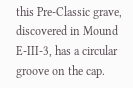this Pre-Classic grave, discovered in Mound E-III-3, has a circular groove on the cap.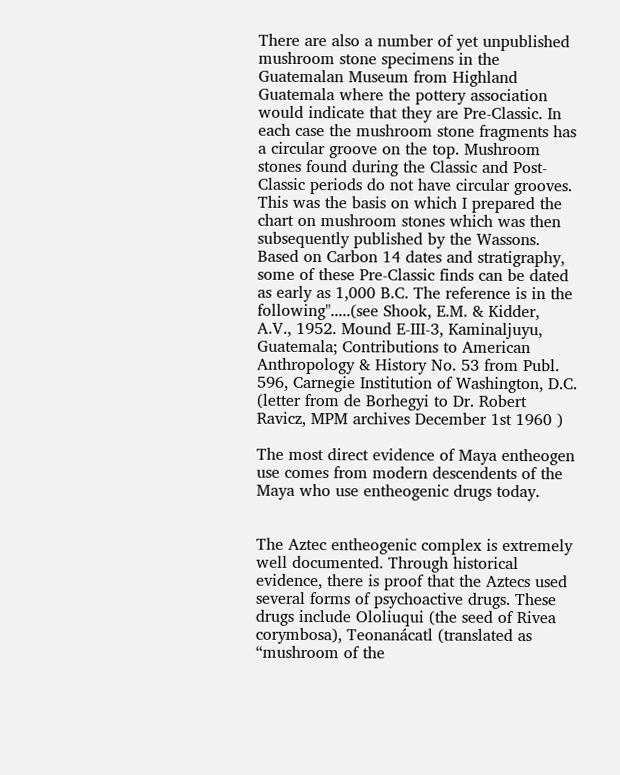There are also a number of yet unpublished mushroom stone specimens in the Guatemalan Museum from Highland Guatemala where the pottery association would indicate that they are Pre-Classic. In each case the mushroom stone fragments has a circular groove on the top. Mushroom stones found during the Classic and Post-Classic periods do not have circular grooves. This was the basis on which I prepared the chart on mushroom stones which was then subsequently published by the Wassons. Based on Carbon 14 dates and stratigraphy, some of these Pre-Classic finds can be dated as early as 1,000 B.C. The reference is in the following".....(see Shook, E.M. & Kidder, A.V., 1952. Mound E-III-3, Kaminaljuyu, Guatemala; Contributions to American Anthropology & History No. 53 from Publ. 596, Carnegie Institution of Washington, D.C. (letter from de Borhegyi to Dr. Robert Ravicz, MPM archives December 1st 1960 )

The most direct evidence of Maya entheogen use comes from modern descendents of the Maya who use entheogenic drugs today.


The Aztec entheogenic complex is extremely well documented. Through historical evidence, there is proof that the Aztecs used several forms of psychoactive drugs. These drugs include Ololiuqui (the seed of Rivea corymbosa), Teonanácatl (translated as “mushroom of the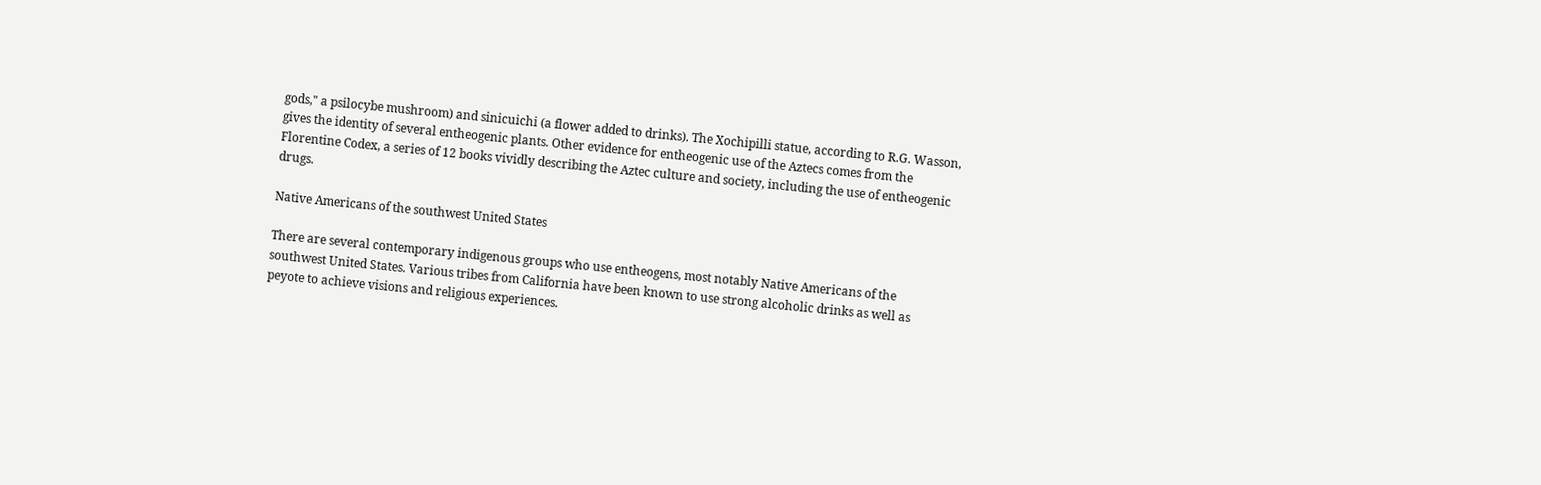gods," a psilocybe mushroom) and sinicuichi (a flower added to drinks). The Xochipilli statue, according to R.G. Wasson, gives the identity of several entheogenic plants. Other evidence for entheogenic use of the Aztecs comes from the Florentine Codex, a series of 12 books vividly describing the Aztec culture and society, including the use of entheogenic drugs.

Native Americans of the southwest United States

There are several contemporary indigenous groups who use entheogens, most notably Native Americans of the southwest United States. Various tribes from California have been known to use strong alcoholic drinks as well as peyote to achieve visions and religious experiences.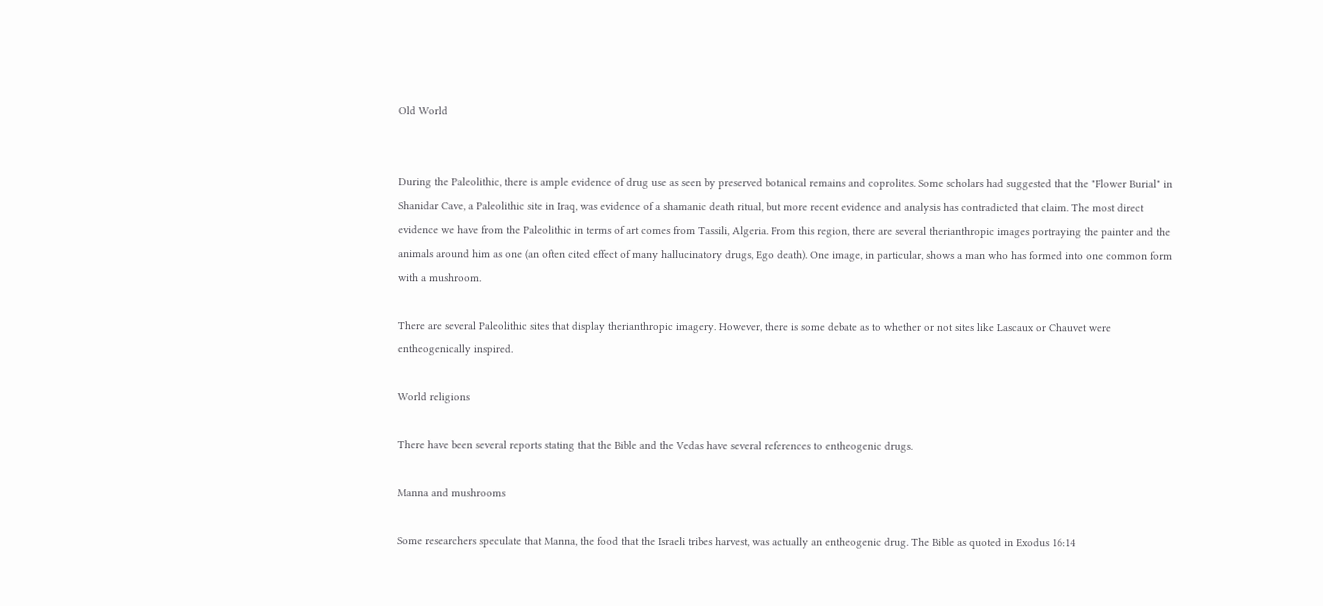Old World


During the Paleolithic, there is ample evidence of drug use as seen by preserved botanical remains and coprolites. Some scholars had suggested that the "Flower Burial" in Shanidar Cave, a Paleolithic site in Iraq, was evidence of a shamanic death ritual, but more recent evidence and analysis has contradicted that claim. The most direct evidence we have from the Paleolithic in terms of art comes from Tassili, Algeria. From this region, there are several therianthropic images portraying the painter and the animals around him as one (an often cited effect of many hallucinatory drugs, Ego death). One image, in particular, shows a man who has formed into one common form with a mushroom.

There are several Paleolithic sites that display therianthropic imagery. However, there is some debate as to whether or not sites like Lascaux or Chauvet were entheogenically inspired.

World religions

There have been several reports stating that the Bible and the Vedas have several references to entheogenic drugs.

Manna and mushrooms

Some researchers speculate that Manna, the food that the Israeli tribes harvest, was actually an entheogenic drug. The Bible as quoted in Exodus 16:14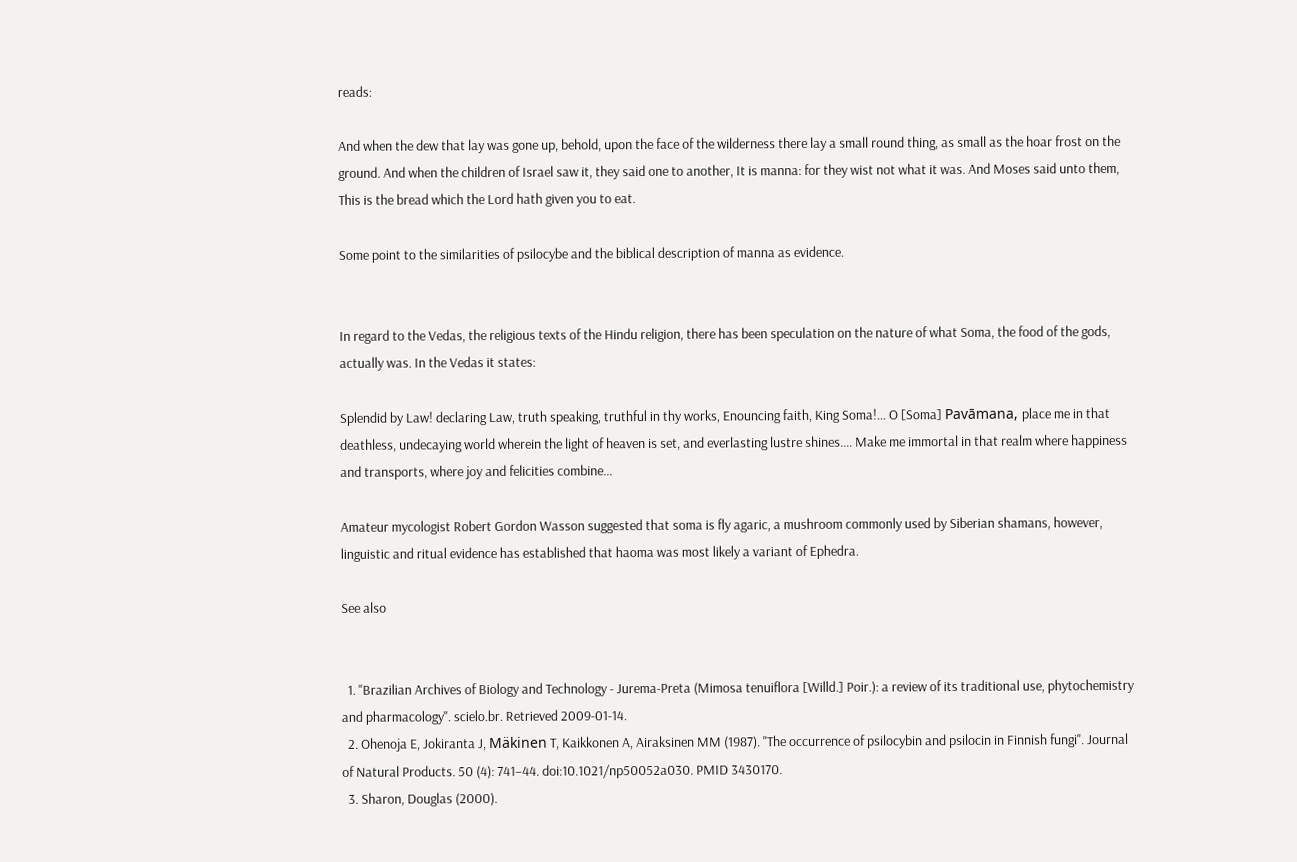reads:

And when the dew that lay was gone up, behold, upon the face of the wilderness there lay a small round thing, as small as the hoar frost on the ground. And when the children of Israel saw it, they said one to another, It is manna: for they wist not what it was. And Moses said unto them, This is the bread which the Lord hath given you to eat.

Some point to the similarities of psilocybe and the biblical description of manna as evidence.


In regard to the Vedas, the religious texts of the Hindu religion, there has been speculation on the nature of what Soma, the food of the gods, actually was. In the Vedas it states:

Splendid by Law! declaring Law, truth speaking, truthful in thy works, Enouncing faith, King Soma!... O [Soma] Pavāmana, place me in that deathless, undecaying world wherein the light of heaven is set, and everlasting lustre shines.... Make me immortal in that realm where happiness and transports, where joy and felicities combine...

Amateur mycologist Robert Gordon Wasson suggested that soma is fly agaric, a mushroom commonly used by Siberian shamans, however, linguistic and ritual evidence has established that haoma was most likely a variant of Ephedra.

See also


  1. "Brazilian Archives of Biology and Technology - Jurema-Preta (Mimosa tenuiflora [Willd.] Poir.): a review of its traditional use, phytochemistry and pharmacology". scielo.br. Retrieved 2009-01-14.
  2. Ohenoja E, Jokiranta J, Mäkinen T, Kaikkonen A, Airaksinen MM (1987). "The occurrence of psilocybin and psilocin in Finnish fungi". Journal of Natural Products. 50 (4): 741–44. doi:10.1021/np50052a030. PMID 3430170.
  3. Sharon, Douglas (2000).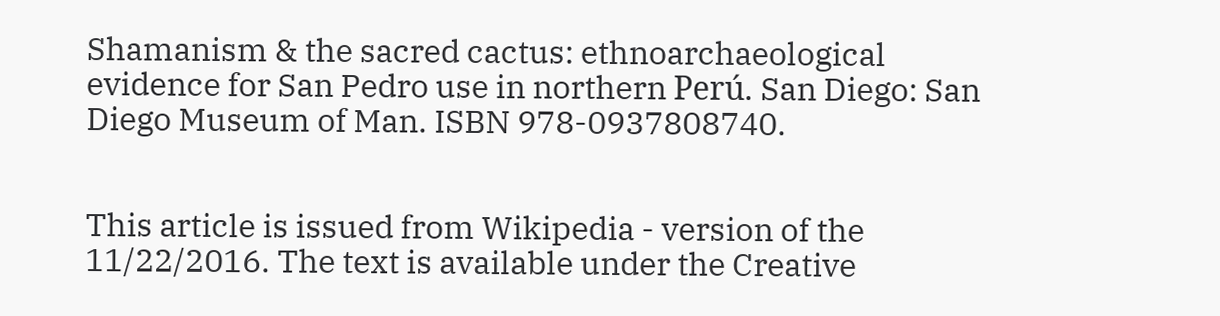Shamanism & the sacred cactus: ethnoarchaeological evidence for San Pedro use in northern Perú. San Diego: San Diego Museum of Man. ISBN 978-0937808740.


This article is issued from Wikipedia - version of the 11/22/2016. The text is available under the Creative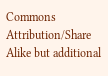Commons Attribution/Share Alike but additional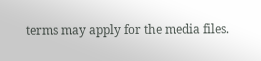terms may apply for the media files.